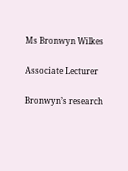Ms Bronwyn Wilkes

Associate Lecturer

Bronwyn’s research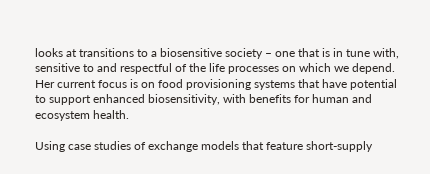looks at transitions to a biosensitive society – one that is in tune with, sensitive to and respectful of the life processes on which we depend. Her current focus is on food provisioning systems that have potential to support enhanced biosensitivity, with benefits for human and ecosystem health.

Using case studies of exchange models that feature short-supply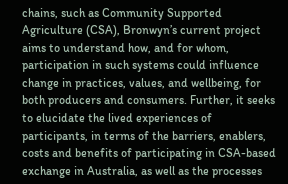chains, such as Community Supported Agriculture (CSA), Bronwyn’s current project aims to understand how, and for whom, participation in such systems could influence change in practices, values, and wellbeing, for both producers and consumers. Further, it seeks to elucidate the lived experiences of participants, in terms of the barriers, enablers, costs and benefits of participating in CSA-based exchange in Australia, as well as the processes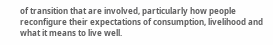of transition that are involved, particularly how people reconfigure their expectations of consumption, livelihood and what it means to live well.